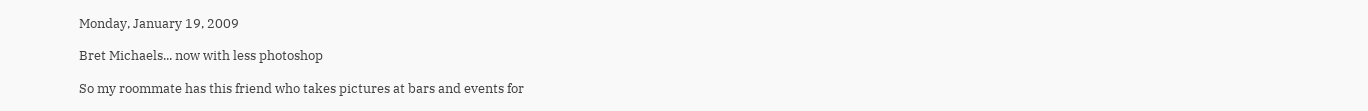Monday, January 19, 2009

Bret Michaels... now with less photoshop

So my roommate has this friend who takes pictures at bars and events for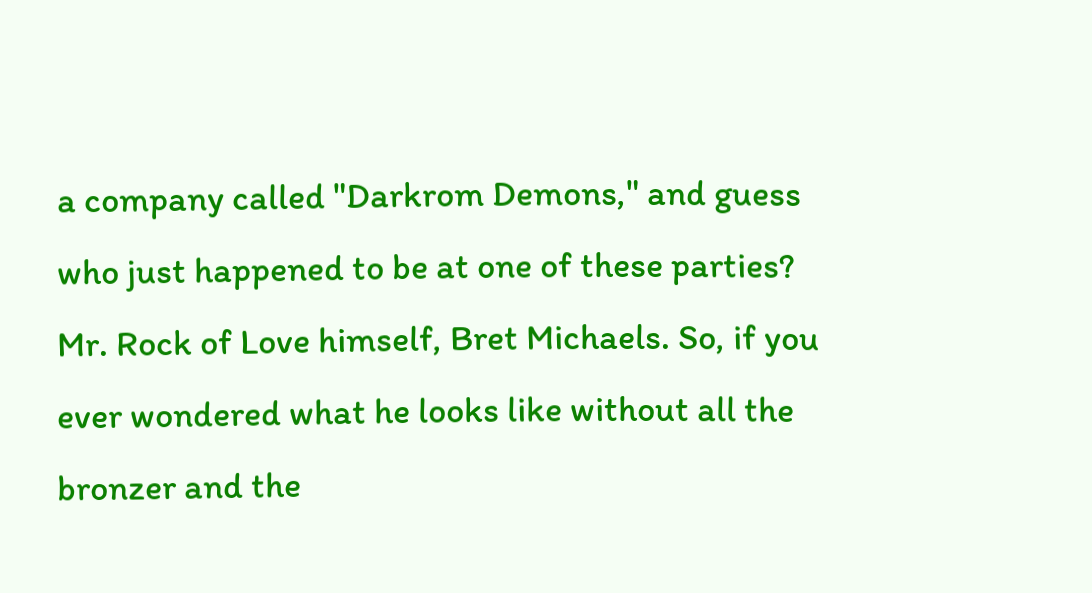a company called "Darkrom Demons," and guess who just happened to be at one of these parties? Mr. Rock of Love himself, Bret Michaels. So, if you ever wondered what he looks like without all the bronzer and the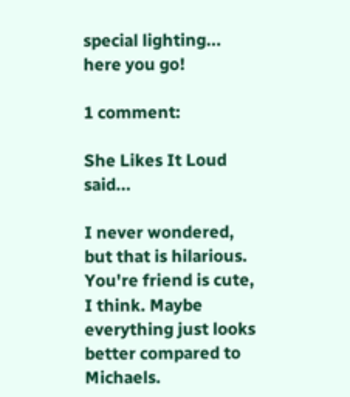special lighting... here you go!

1 comment:

She Likes It Loud said...

I never wondered, but that is hilarious. You're friend is cute, I think. Maybe everything just looks better compared to Michaels.